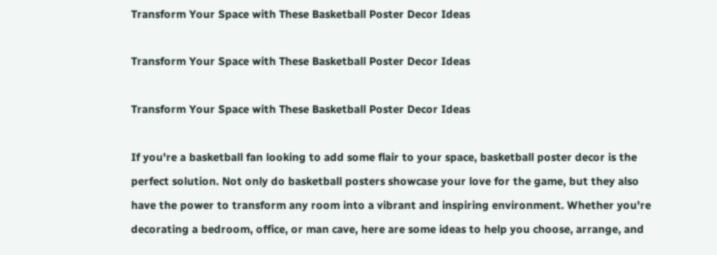Transform Your Space with These Basketball Poster Decor Ideas

Transform Your Space with These Basketball Poster Decor Ideas

Transform Your Space with These Basketball Poster Decor Ideas

If you're a basketball fan looking to add some flair to your space, basketball poster decor is the perfect solution. Not only do basketball posters showcase your love for the game, but they also have the power to transform any room into a vibrant and inspiring environment. Whether you're decorating a bedroom, office, or man cave, here are some ideas to help you choose, arrange, and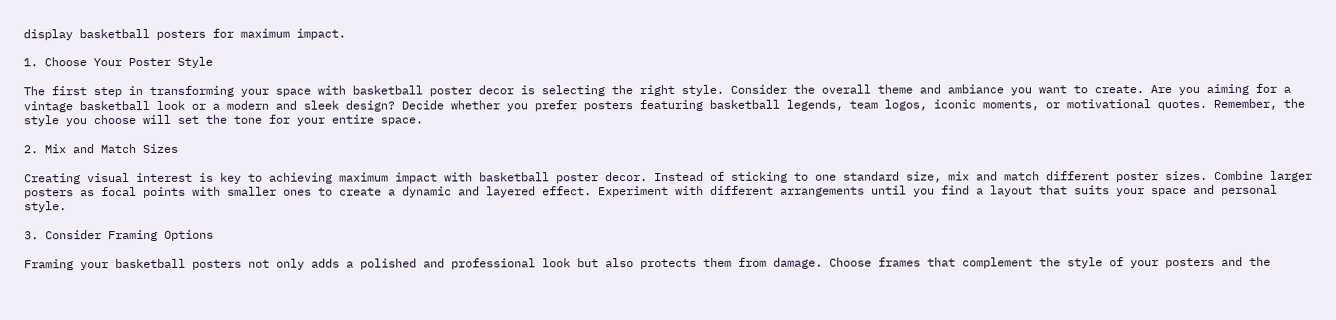display basketball posters for maximum impact.

1. Choose Your Poster Style

The first step in transforming your space with basketball poster decor is selecting the right style. Consider the overall theme and ambiance you want to create. Are you aiming for a vintage basketball look or a modern and sleek design? Decide whether you prefer posters featuring basketball legends, team logos, iconic moments, or motivational quotes. Remember, the style you choose will set the tone for your entire space.

2. Mix and Match Sizes

Creating visual interest is key to achieving maximum impact with basketball poster decor. Instead of sticking to one standard size, mix and match different poster sizes. Combine larger posters as focal points with smaller ones to create a dynamic and layered effect. Experiment with different arrangements until you find a layout that suits your space and personal style.

3. Consider Framing Options

Framing your basketball posters not only adds a polished and professional look but also protects them from damage. Choose frames that complement the style of your posters and the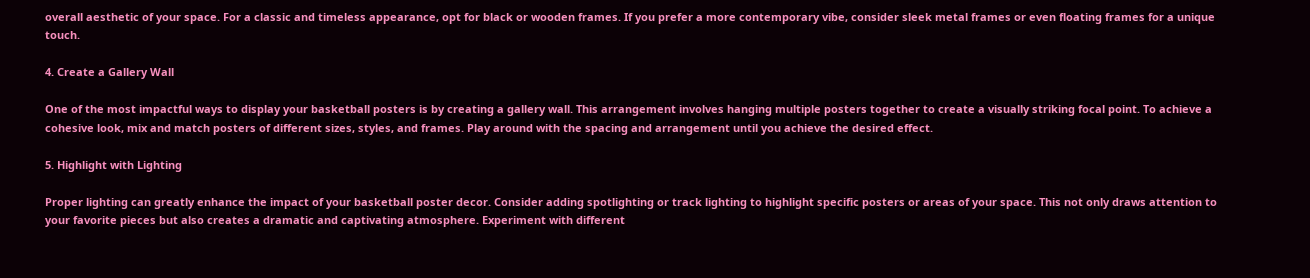overall aesthetic of your space. For a classic and timeless appearance, opt for black or wooden frames. If you prefer a more contemporary vibe, consider sleek metal frames or even floating frames for a unique touch.

4. Create a Gallery Wall

One of the most impactful ways to display your basketball posters is by creating a gallery wall. This arrangement involves hanging multiple posters together to create a visually striking focal point. To achieve a cohesive look, mix and match posters of different sizes, styles, and frames. Play around with the spacing and arrangement until you achieve the desired effect.

5. Highlight with Lighting

Proper lighting can greatly enhance the impact of your basketball poster decor. Consider adding spotlighting or track lighting to highlight specific posters or areas of your space. This not only draws attention to your favorite pieces but also creates a dramatic and captivating atmosphere. Experiment with different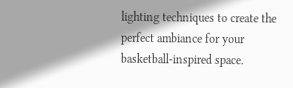lighting techniques to create the perfect ambiance for your basketball-inspired space.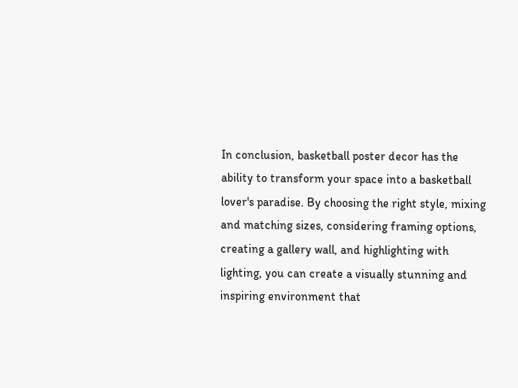In conclusion, basketball poster decor has the ability to transform your space into a basketball lover's paradise. By choosing the right style, mixing and matching sizes, considering framing options, creating a gallery wall, and highlighting with lighting, you can create a visually stunning and inspiring environment that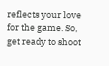reflects your love for the game. So, get ready to shoot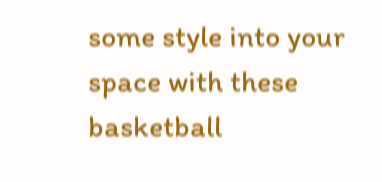some style into your space with these basketball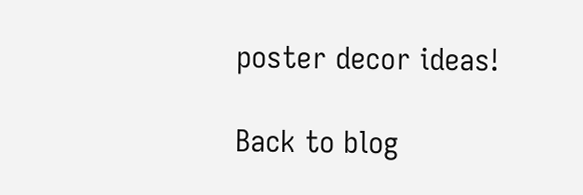poster decor ideas!

Back to blog